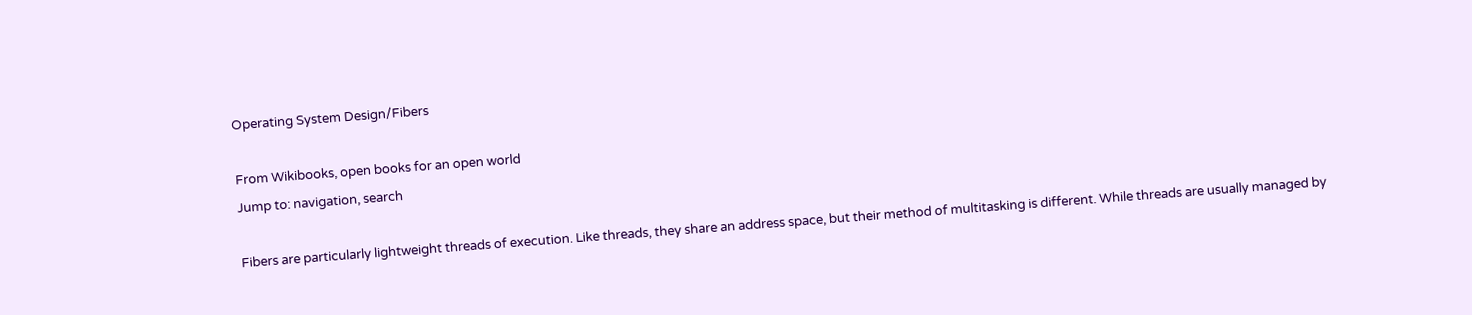Operating System Design/Fibers

From Wikibooks, open books for an open world
Jump to: navigation, search

Fibers are particularly lightweight threads of execution. Like threads, they share an address space, but their method of multitasking is different. While threads are usually managed by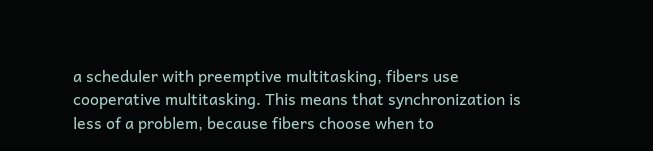a scheduler with preemptive multitasking, fibers use cooperative multitasking. This means that synchronization is less of a problem, because fibers choose when to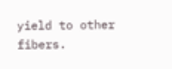yield to other fibers.